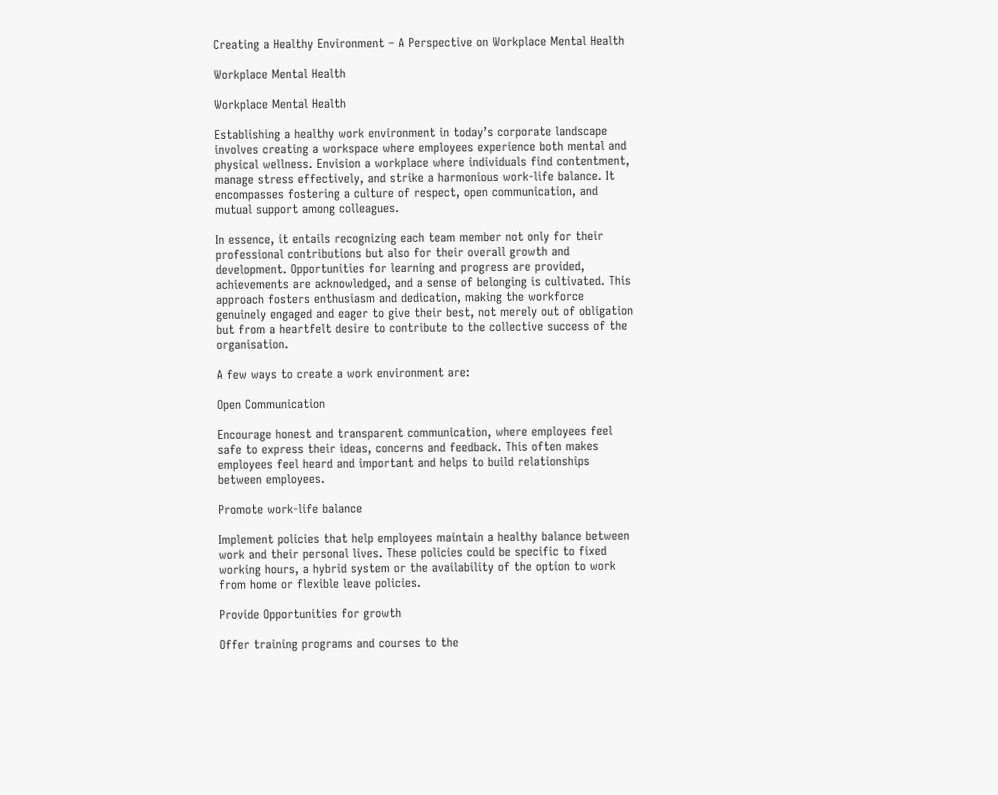Creating a Healthy Environment – A Perspective on Workplace Mental Health

Workplace Mental Health

Workplace Mental Health

Establishing a healthy work environment in today’s corporate landscape involves creating a workspace where employees experience both mental and physical wellness. Envision a workplace where individuals find contentment, manage stress effectively, and strike a harmonious work-life balance. It encompasses fostering a culture of respect, open communication, and mutual support among colleagues.

In essence, it entails recognizing each team member not only for their professional contributions but also for their overall growth and development. Opportunities for learning and progress are provided, achievements are acknowledged, and a sense of belonging is cultivated. This approach fosters enthusiasm and dedication, making the workforce genuinely engaged and eager to give their best, not merely out of obligation but from a heartfelt desire to contribute to the collective success of the organisation.

A few ways to create a work environment are:

Open Communication

Encourage honest and transparent communication, where employees feel safe to express their ideas, concerns and feedback. This often makes employees feel heard and important and helps to build relationships between employees.

Promote work-life balance

Implement policies that help employees maintain a healthy balance between work and their personal lives. These policies could be specific to fixed working hours, a hybrid system or the availability of the option to work from home or flexible leave policies.

Provide Opportunities for growth

Offer training programs and courses to the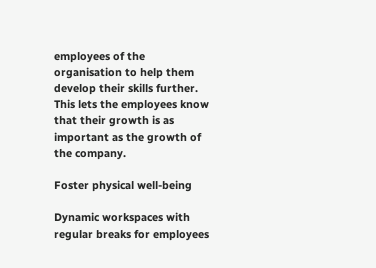employees of the organisation to help them develop their skills further. This lets the employees know that their growth is as important as the growth of the company.

Foster physical well-being

Dynamic workspaces with regular breaks for employees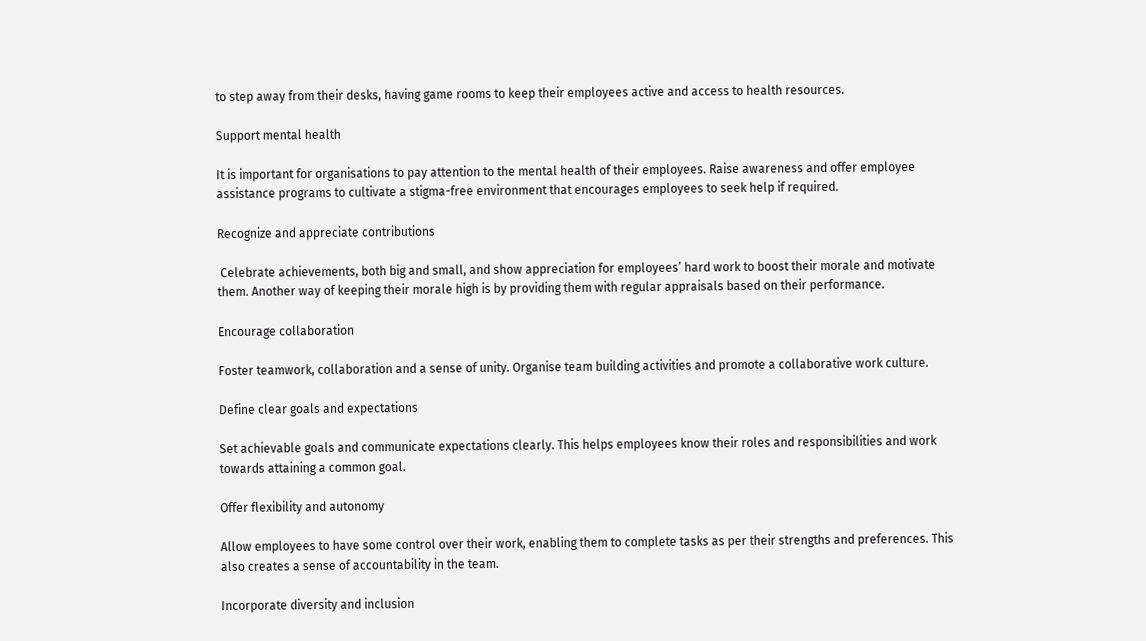to step away from their desks, having game rooms to keep their employees active and access to health resources.

Support mental health

It is important for organisations to pay attention to the mental health of their employees. Raise awareness and offer employee assistance programs to cultivate a stigma-free environment that encourages employees to seek help if required.

Recognize and appreciate contributions

 Celebrate achievements, both big and small, and show appreciation for employees’ hard work to boost their morale and motivate them. Another way of keeping their morale high is by providing them with regular appraisals based on their performance.

Encourage collaboration

Foster teamwork, collaboration and a sense of unity. Organise team building activities and promote a collaborative work culture.

Define clear goals and expectations

Set achievable goals and communicate expectations clearly. This helps employees know their roles and responsibilities and work towards attaining a common goal.

Offer flexibility and autonomy

Allow employees to have some control over their work, enabling them to complete tasks as per their strengths and preferences. This also creates a sense of accountability in the team.

Incorporate diversity and inclusion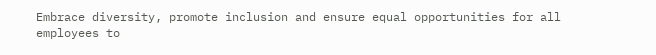Embrace diversity, promote inclusion and ensure equal opportunities for all employees to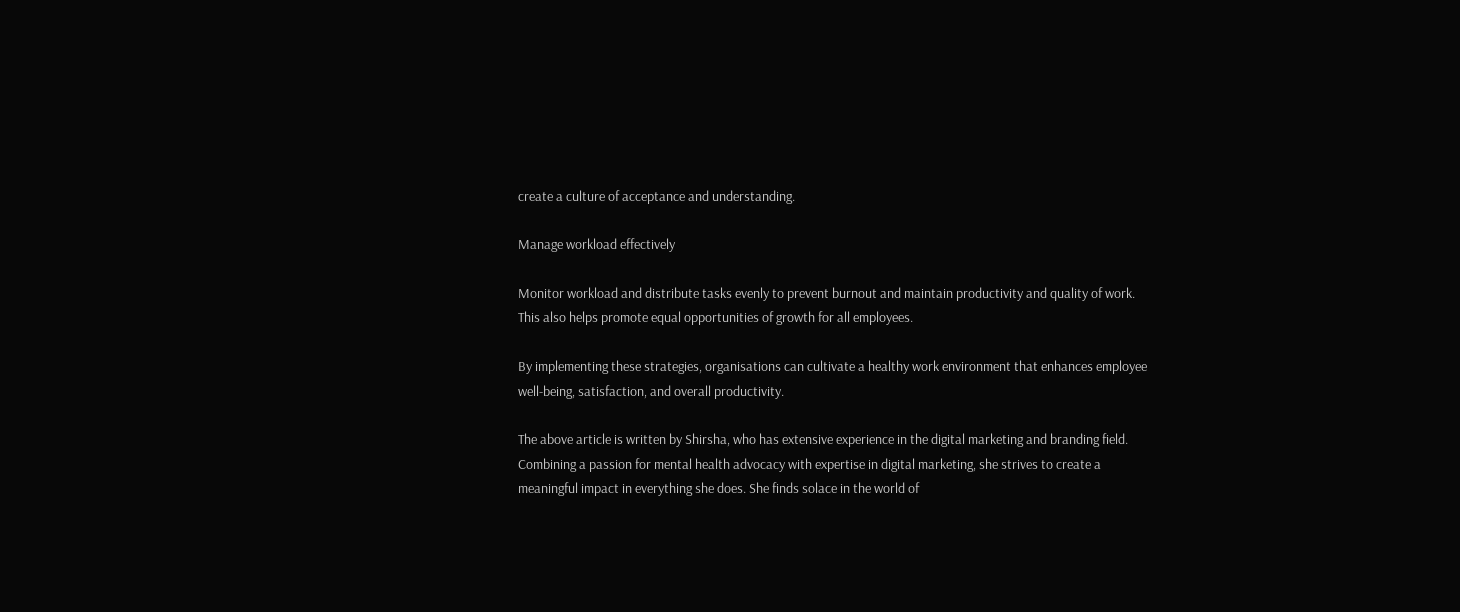create a culture of acceptance and understanding.

Manage workload effectively

Monitor workload and distribute tasks evenly to prevent burnout and maintain productivity and quality of work. This also helps promote equal opportunities of growth for all employees.

By implementing these strategies, organisations can cultivate a healthy work environment that enhances employee well-being, satisfaction, and overall productivity.

The above article is written by Shirsha, who has extensive experience in the digital marketing and branding field. Combining a passion for mental health advocacy with expertise in digital marketing, she strives to create a meaningful impact in everything she does. She finds solace in the world of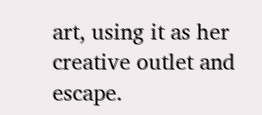art, using it as her creative outlet and escape.